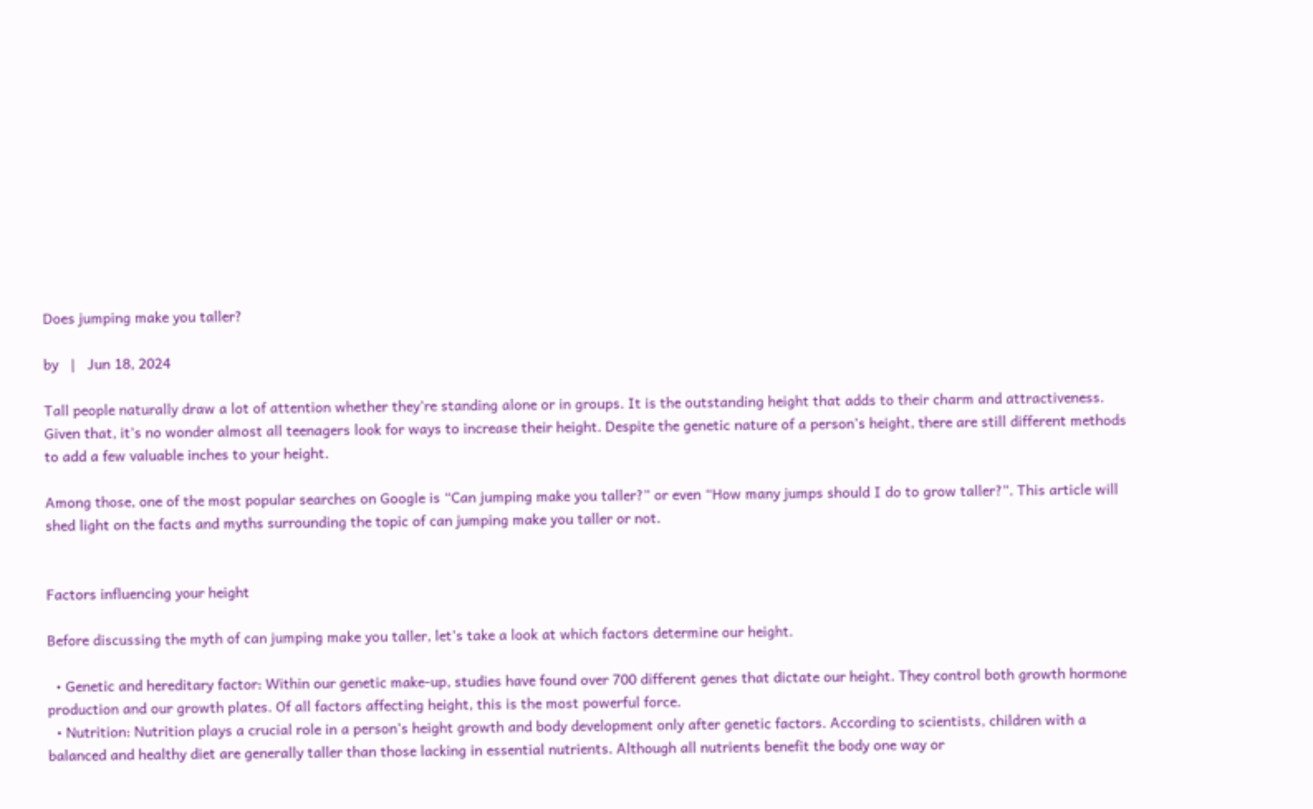Does jumping make you taller?

by   |   Jun 18, 2024

Tall people naturally draw a lot of attention whether they’re standing alone or in groups. It is the outstanding height that adds to their charm and attractiveness. Given that, it’s no wonder almost all teenagers look for ways to increase their height. Despite the genetic nature of a person’s height, there are still different methods to add a few valuable inches to your height.

Among those, one of the most popular searches on Google is “Can jumping make you taller?” or even “How many jumps should I do to grow taller?”. This article will shed light on the facts and myths surrounding the topic of can jumping make you taller or not.


Factors influencing your height

Before discussing the myth of can jumping make you taller, let’s take a look at which factors determine our height.

  • Genetic and hereditary factor: Within our genetic make-up, studies have found over 700 different genes that dictate our height. They control both growth hormone production and our growth plates. Of all factors affecting height, this is the most powerful force.
  • Nutrition: Nutrition plays a crucial role in a person’s height growth and body development only after genetic factors. According to scientists, children with a balanced and healthy diet are generally taller than those lacking in essential nutrients. Although all nutrients benefit the body one way or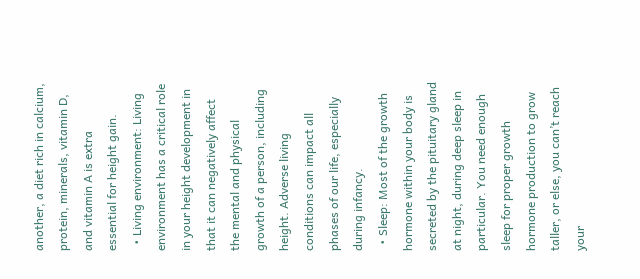another, a diet rich in calcium, protein, minerals, vitamin D, and vitamin A is extra essential for height gain.
  • Living environment: Living environment has a critical role in your height development in that it can negatively affect the mental and physical growth of a person, including height. Adverse living conditions can impact all phases of our life, especially during infancy.
  • Sleep: Most of the growth hormone within your body is secreted by the pituitary gland at night, during deep sleep in particular. You need enough sleep for proper growth hormone production to grow taller, or else, you can’t reach your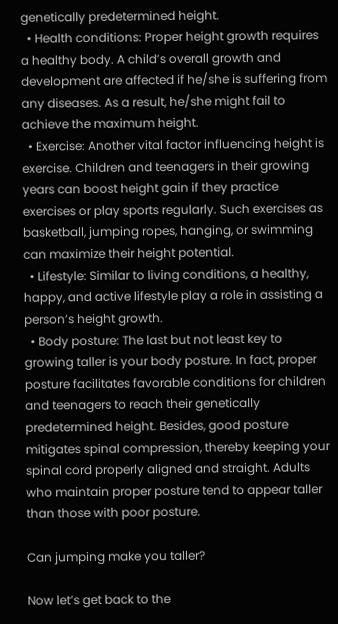genetically predetermined height.
  • Health conditions: Proper height growth requires a healthy body. A child’s overall growth and development are affected if he/she is suffering from any diseases. As a result, he/she might fail to achieve the maximum height.
  • Exercise: Another vital factor influencing height is exercise. Children and teenagers in their growing years can boost height gain if they practice exercises or play sports regularly. Such exercises as basketball, jumping ropes, hanging, or swimming can maximize their height potential.
  • Lifestyle: Similar to living conditions, a healthy, happy, and active lifestyle play a role in assisting a person’s height growth.
  • Body posture: The last but not least key to growing taller is your body posture. In fact, proper posture facilitates favorable conditions for children and teenagers to reach their genetically predetermined height. Besides, good posture mitigates spinal compression, thereby keeping your spinal cord properly aligned and straight. Adults who maintain proper posture tend to appear taller than those with poor posture.

Can jumping make you taller?

Now let’s get back to the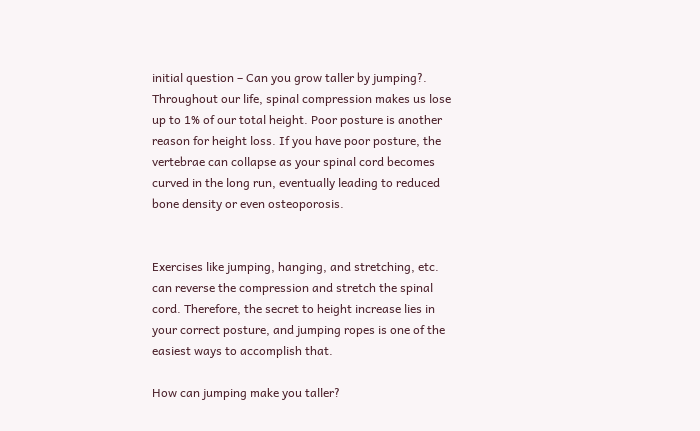initial question – Can you grow taller by jumping?. Throughout our life, spinal compression makes us lose up to 1% of our total height. Poor posture is another reason for height loss. If you have poor posture, the vertebrae can collapse as your spinal cord becomes curved in the long run, eventually leading to reduced bone density or even osteoporosis.


Exercises like jumping, hanging, and stretching, etc. can reverse the compression and stretch the spinal cord. Therefore, the secret to height increase lies in your correct posture, and jumping ropes is one of the easiest ways to accomplish that.

How can jumping make you taller?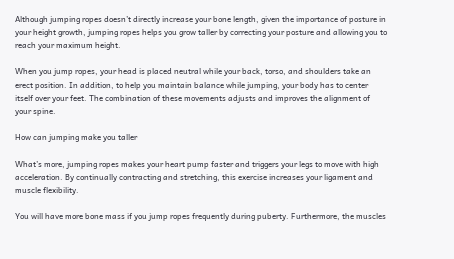Although jumping ropes doesn’t directly increase your bone length, given the importance of posture in your height growth, jumping ropes helps you grow taller by correcting your posture and allowing you to reach your maximum height.

When you jump ropes, your head is placed neutral while your back, torso, and shoulders take an erect position. In addition, to help you maintain balance while jumping, your body has to center itself over your feet. The combination of these movements adjusts and improves the alignment of your spine.

How can jumping make you taller

What’s more, jumping ropes makes your heart pump faster and triggers your legs to move with high acceleration. By continually contracting and stretching, this exercise increases your ligament and muscle flexibility.

You will have more bone mass if you jump ropes frequently during puberty. Furthermore, the muscles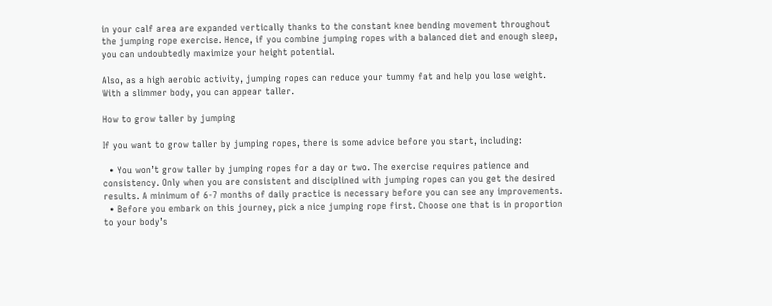in your calf area are expanded vertically thanks to the constant knee bending movement throughout the jumping rope exercise. Hence, if you combine jumping ropes with a balanced diet and enough sleep, you can undoubtedly maximize your height potential.

Also, as a high aerobic activity, jumping ropes can reduce your tummy fat and help you lose weight. With a slimmer body, you can appear taller.

How to grow taller by jumping

If you want to grow taller by jumping ropes, there is some advice before you start, including:

  • You won’t grow taller by jumping ropes for a day or two. The exercise requires patience and consistency. Only when you are consistent and disciplined with jumping ropes can you get the desired results. A minimum of 6-7 months of daily practice is necessary before you can see any improvements.
  • Before you embark on this journey, pick a nice jumping rope first. Choose one that is in proportion to your body’s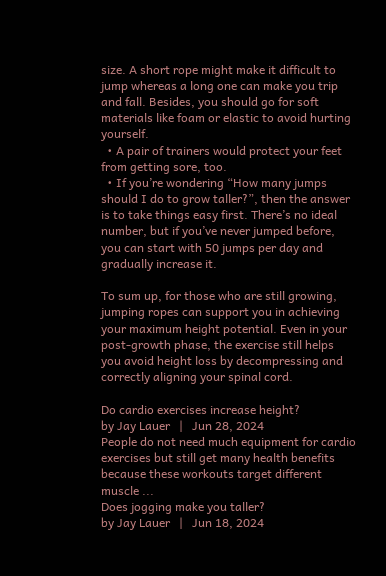size. A short rope might make it difficult to jump whereas a long one can make you trip and fall. Besides, you should go for soft materials like foam or elastic to avoid hurting yourself.
  • A pair of trainers would protect your feet from getting sore, too.
  • If you’re wondering “How many jumps should I do to grow taller?”, then the answer is to take things easy first. There’s no ideal number, but if you’ve never jumped before, you can start with 50 jumps per day and gradually increase it.

To sum up, for those who are still growing, jumping ropes can support you in achieving your maximum height potential. Even in your post-growth phase, the exercise still helps you avoid height loss by decompressing and correctly aligning your spinal cord.

Do cardio exercises increase height?
by Jay Lauer   |   Jun 28, 2024
People do not need much equipment for cardio exercises but still get many health benefits because these workouts target different muscle ...
Does jogging make you taller?
by Jay Lauer   |   Jun 18, 2024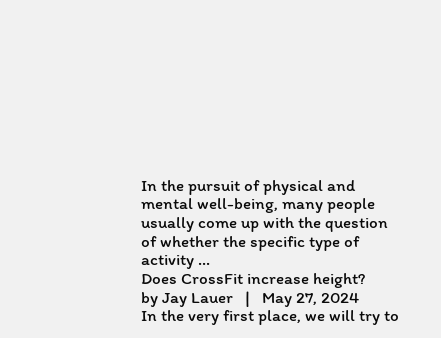In the pursuit of physical and mental well-being, many people usually come up with the question of whether the specific type of activity ...
Does CrossFit increase height?
by Jay Lauer   |   May 27, 2024
In the very first place, we will try to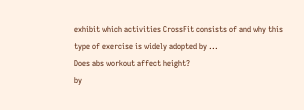exhibit which activities CrossFit consists of and why this type of exercise is widely adopted by ...
Does abs workout affect height?
by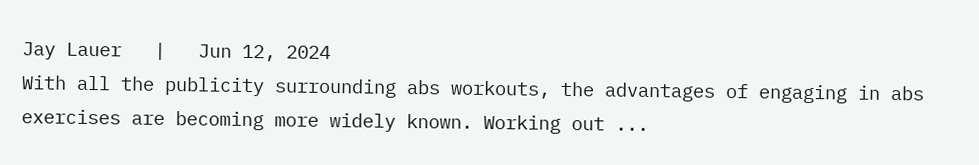Jay Lauer   |   Jun 12, 2024
With all the publicity surrounding abs workouts, the advantages of engaging in abs exercises are becoming more widely known. Working out ...